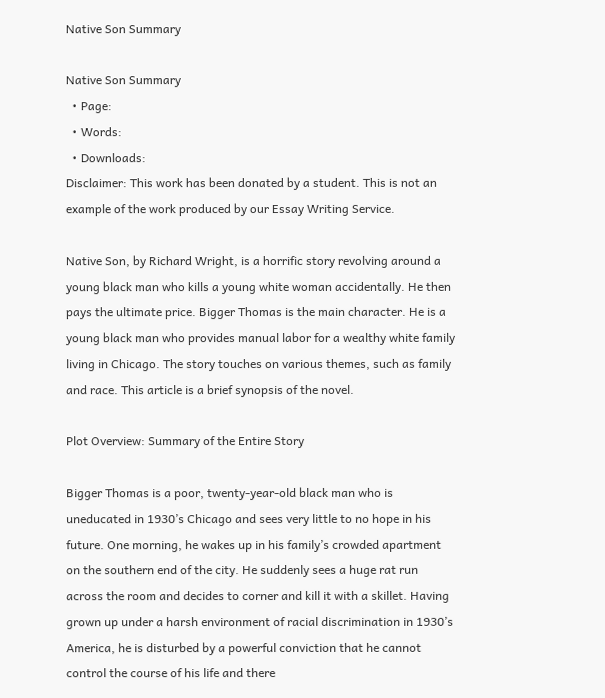Native Son Summary

Native Son Summary
  • Page:
  • Words:
  • Downloads:
Disclaimer: This work has been donated by a student. This is not an example of the work produced by our Essay Writing Service.

Native Son, by Richard Wright, is a horrific story revolving around a young black man who kills a young white woman accidentally. He then pays the ultimate price. Bigger Thomas is the main character. He is a young black man who provides manual labor for a wealthy white family living in Chicago. The story touches on various themes, such as family and race. This article is a brief synopsis of the novel.

Plot Overview: Summary of the Entire Story

Bigger Thomas is a poor, twenty-year-old black man who is uneducated in 1930’s Chicago and sees very little to no hope in his future. One morning, he wakes up in his family’s crowded apartment on the southern end of the city. He suddenly sees a huge rat run across the room and decides to corner and kill it with a skillet. Having grown up under a harsh environment of racial discrimination in 1930’s America, he is disturbed by a powerful conviction that he cannot control the course of his life and there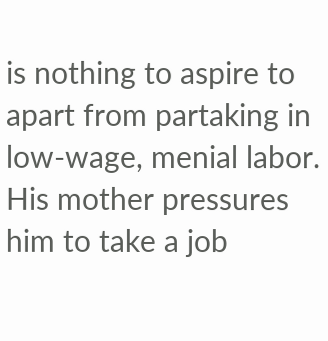is nothing to aspire to apart from partaking in low-wage, menial labor. His mother pressures him to take a job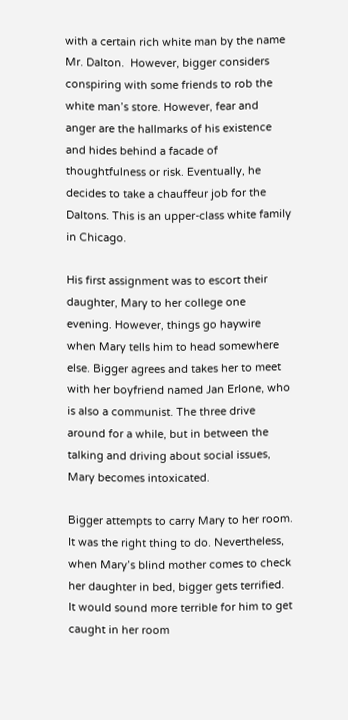with a certain rich white man by the name Mr. Dalton.  However, bigger considers conspiring with some friends to rob the white man’s store. However, fear and anger are the hallmarks of his existence and hides behind a facade of thoughtfulness or risk. Eventually, he decides to take a chauffeur job for the Daltons. This is an upper-class white family in Chicago.

His first assignment was to escort their daughter, Mary to her college one evening. However, things go haywire when Mary tells him to head somewhere else. Bigger agrees and takes her to meet with her boyfriend named Jan Erlone, who is also a communist. The three drive around for a while, but in between the talking and driving about social issues, Mary becomes intoxicated.

Bigger attempts to carry Mary to her room. It was the right thing to do. Nevertheless, when Mary’s blind mother comes to check her daughter in bed, bigger gets terrified. It would sound more terrible for him to get caught in her room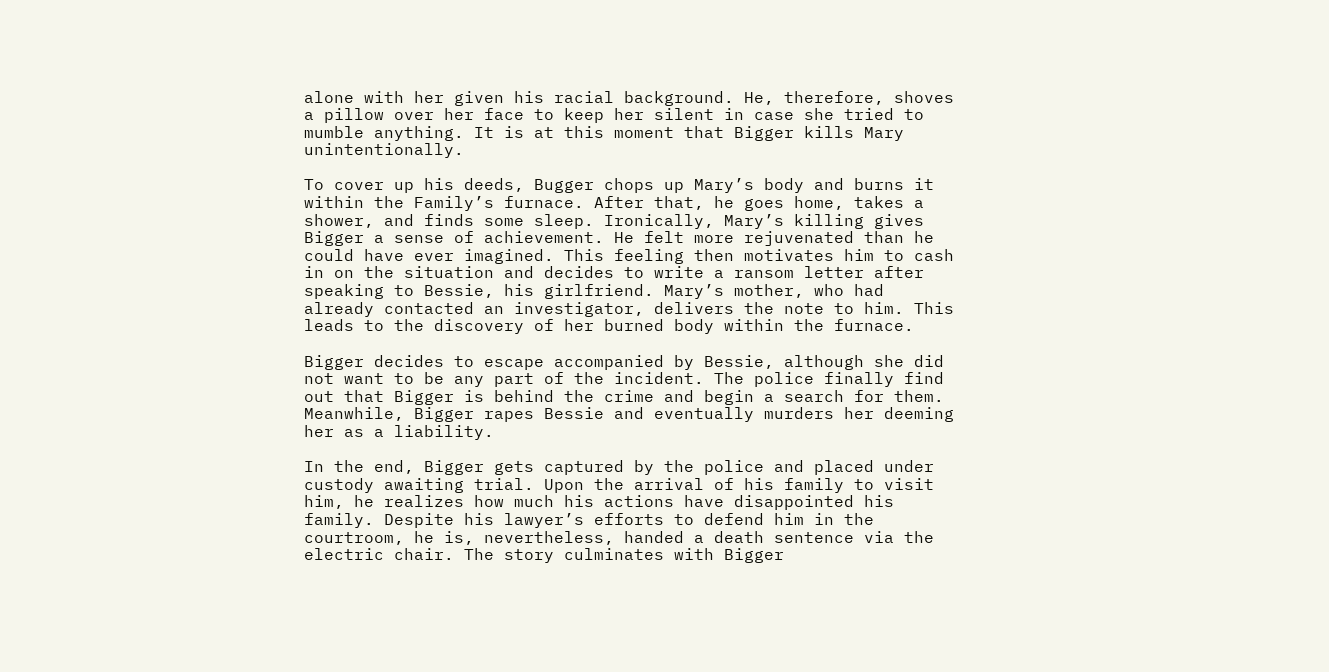alone with her given his racial background. He, therefore, shoves a pillow over her face to keep her silent in case she tried to mumble anything. It is at this moment that Bigger kills Mary unintentionally.

To cover up his deeds, Bugger chops up Mary’s body and burns it within the Family’s furnace. After that, he goes home, takes a shower, and finds some sleep. Ironically, Mary’s killing gives Bigger a sense of achievement. He felt more rejuvenated than he could have ever imagined. This feeling then motivates him to cash in on the situation and decides to write a ransom letter after speaking to Bessie, his girlfriend. Mary’s mother, who had already contacted an investigator, delivers the note to him. This leads to the discovery of her burned body within the furnace.

Bigger decides to escape accompanied by Bessie, although she did not want to be any part of the incident. The police finally find out that Bigger is behind the crime and begin a search for them. Meanwhile, Bigger rapes Bessie and eventually murders her deeming her as a liability.

In the end, Bigger gets captured by the police and placed under custody awaiting trial. Upon the arrival of his family to visit him, he realizes how much his actions have disappointed his family. Despite his lawyer’s efforts to defend him in the courtroom, he is, nevertheless, handed a death sentence via the electric chair. The story culminates with Bigger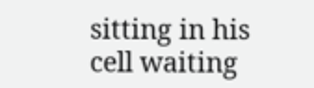sitting in his cell waiting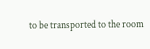to be transported to the room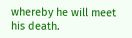whereby he will meet his death.